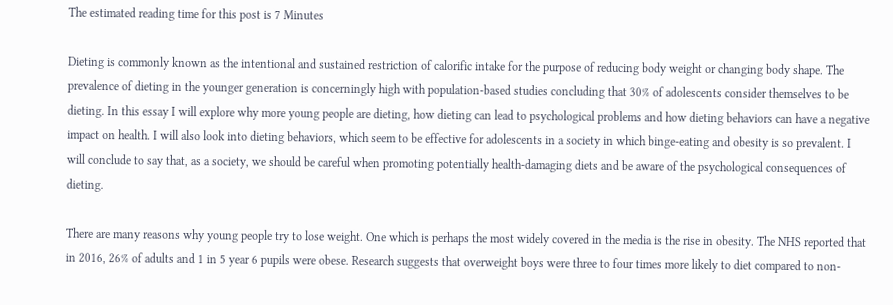The estimated reading time for this post is 7 Minutes

Dieting is commonly known as the intentional and sustained restriction of calorific intake for the purpose of reducing body weight or changing body shape. The prevalence of dieting in the younger generation is concerningly high with population-based studies concluding that 30% of adolescents consider themselves to be dieting. In this essay I will explore why more young people are dieting, how dieting can lead to psychological problems and how dieting behaviors can have a negative impact on health. I will also look into dieting behaviors, which seem to be effective for adolescents in a society in which binge-eating and obesity is so prevalent. I will conclude to say that, as a society, we should be careful when promoting potentially health-damaging diets and be aware of the psychological consequences of dieting.

There are many reasons why young people try to lose weight. One which is perhaps the most widely covered in the media is the rise in obesity. The NHS reported that in 2016, 26% of adults and 1 in 5 year 6 pupils were obese. Research suggests that overweight boys were three to four times more likely to diet compared to non-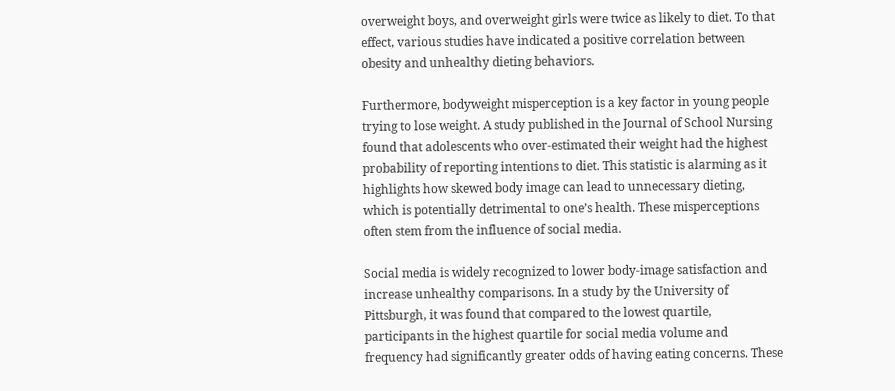overweight boys, and overweight girls were twice as likely to diet. To that effect, various studies have indicated a positive correlation between obesity and unhealthy dieting behaviors.

Furthermore, bodyweight misperception is a key factor in young people trying to lose weight. A study published in the Journal of School Nursing found that adolescents who over-estimated their weight had the highest probability of reporting intentions to diet. This statistic is alarming as it highlights how skewed body image can lead to unnecessary dieting, which is potentially detrimental to one’s health. These misperceptions often stem from the influence of social media.

Social media is widely recognized to lower body-image satisfaction and increase unhealthy comparisons. In a study by the University of Pittsburgh, it was found that compared to the lowest quartile, participants in the highest quartile for social media volume and frequency had significantly greater odds of having eating concerns. These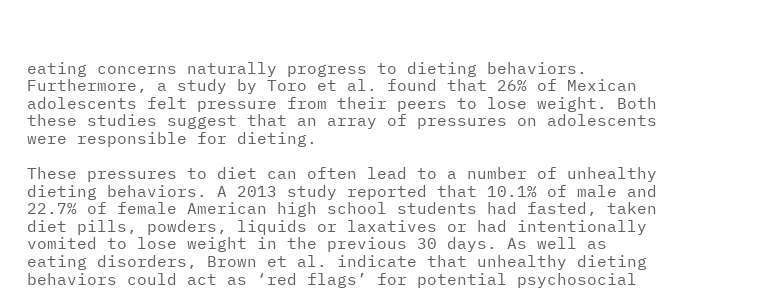eating concerns naturally progress to dieting behaviors. Furthermore, a study by Toro et al. found that 26% of Mexican adolescents felt pressure from their peers to lose weight. Both these studies suggest that an array of pressures on adolescents were responsible for dieting.

These pressures to diet can often lead to a number of unhealthy dieting behaviors. A 2013 study reported that 10.1% of male and 22.7% of female American high school students had fasted, taken diet pills, powders, liquids or laxatives or had intentionally vomited to lose weight in the previous 30 days. As well as eating disorders, Brown et al. indicate that unhealthy dieting behaviors could act as ‘red flags’ for potential psychosocial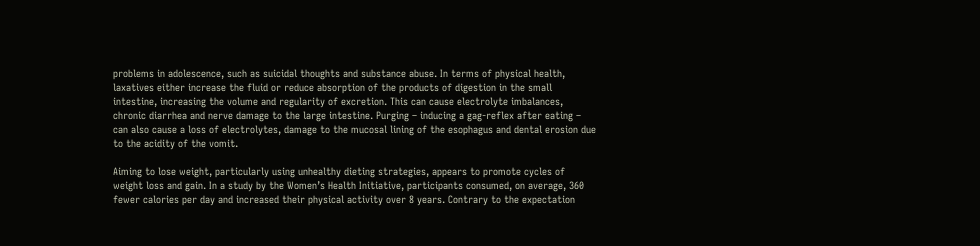problems in adolescence, such as suicidal thoughts and substance abuse. In terms of physical health, laxatives either increase the fluid or reduce absorption of the products of digestion in the small intestine, increasing the volume and regularity of excretion. This can cause electrolyte imbalances, chronic diarrhea and nerve damage to the large intestine. Purging – inducing a gag-reflex after eating – can also cause a loss of electrolytes, damage to the mucosal lining of the esophagus and dental erosion due to the acidity of the vomit.

Aiming to lose weight, particularly using unhealthy dieting strategies, appears to promote cycles of weight loss and gain. In a study by the Women’s Health Initiative, participants consumed, on average, 360 fewer calories per day and increased their physical activity over 8 years. Contrary to the expectation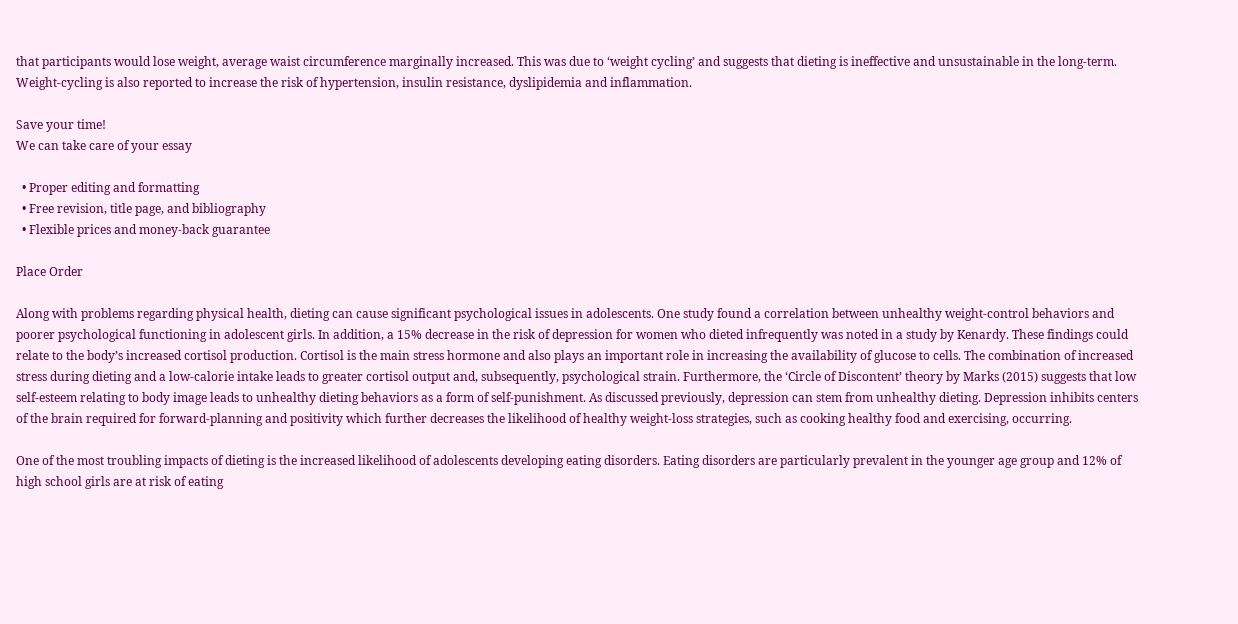that participants would lose weight, average waist circumference marginally increased. This was due to ‘weight cycling’ and suggests that dieting is ineffective and unsustainable in the long-term. Weight-cycling is also reported to increase the risk of hypertension, insulin resistance, dyslipidemia and inflammation.

Save your time!
We can take care of your essay

  • Proper editing and formatting
  • Free revision, title page, and bibliography
  • Flexible prices and money-back guarantee

Place Order

Along with problems regarding physical health, dieting can cause significant psychological issues in adolescents. One study found a correlation between unhealthy weight-control behaviors and poorer psychological functioning in adolescent girls. In addition, a 15% decrease in the risk of depression for women who dieted infrequently was noted in a study by Kenardy. These findings could relate to the body’s increased cortisol production. Cortisol is the main stress hormone and also plays an important role in increasing the availability of glucose to cells. The combination of increased stress during dieting and a low-calorie intake leads to greater cortisol output and, subsequently, psychological strain. Furthermore, the ‘Circle of Discontent’ theory by Marks (2015) suggests that low self-esteem relating to body image leads to unhealthy dieting behaviors as a form of self-punishment. As discussed previously, depression can stem from unhealthy dieting. Depression inhibits centers of the brain required for forward-planning and positivity which further decreases the likelihood of healthy weight-loss strategies, such as cooking healthy food and exercising, occurring.

One of the most troubling impacts of dieting is the increased likelihood of adolescents developing eating disorders. Eating disorders are particularly prevalent in the younger age group and 12% of high school girls are at risk of eating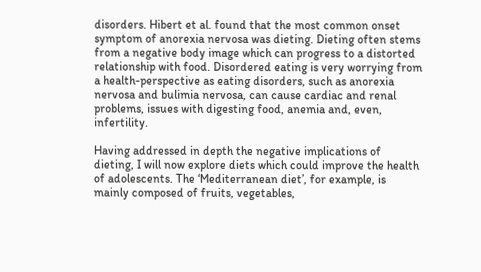disorders. Hibert et al. found that the most common onset symptom of anorexia nervosa was dieting. Dieting often stems from a negative body image which can progress to a distorted relationship with food. Disordered eating is very worrying from a health-perspective as eating disorders, such as anorexia nervosa and bulimia nervosa, can cause cardiac and renal problems, issues with digesting food, anemia and, even, infertility.

Having addressed in depth the negative implications of dieting, I will now explore diets which could improve the health of adolescents. The ‘Mediterranean diet’, for example, is mainly composed of fruits, vegetables,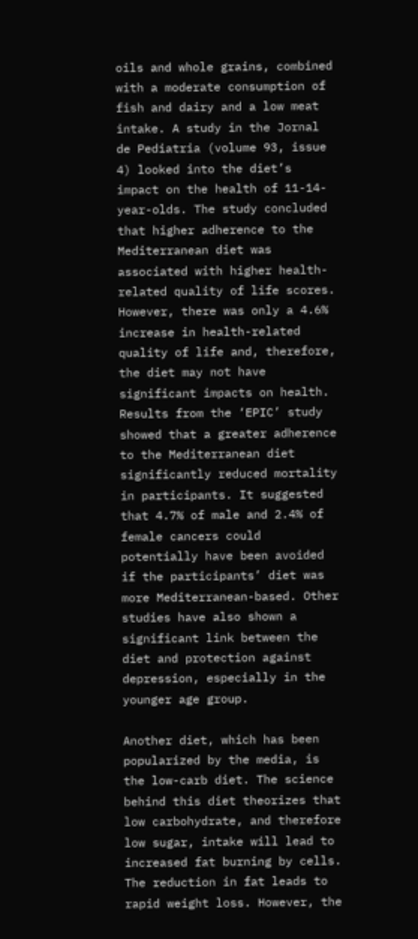oils and whole grains, combined with a moderate consumption of fish and dairy and a low meat intake. A study in the Jornal de Pediatria (volume 93, issue 4) looked into the diet’s impact on the health of 11-14-year-olds. The study concluded that higher adherence to the Mediterranean diet was associated with higher health-related quality of life scores. However, there was only a 4.6% increase in health-related quality of life and, therefore, the diet may not have significant impacts on health. Results from the ‘EPIC’ study showed that a greater adherence to the Mediterranean diet significantly reduced mortality in participants. It suggested that 4.7% of male and 2.4% of female cancers could potentially have been avoided if the participants’ diet was more Mediterranean-based. Other studies have also shown a significant link between the diet and protection against depression, especially in the younger age group.

Another diet, which has been popularized by the media, is the low-carb diet. The science behind this diet theorizes that low carbohydrate, and therefore low sugar, intake will lead to increased fat burning by cells. The reduction in fat leads to rapid weight loss. However, the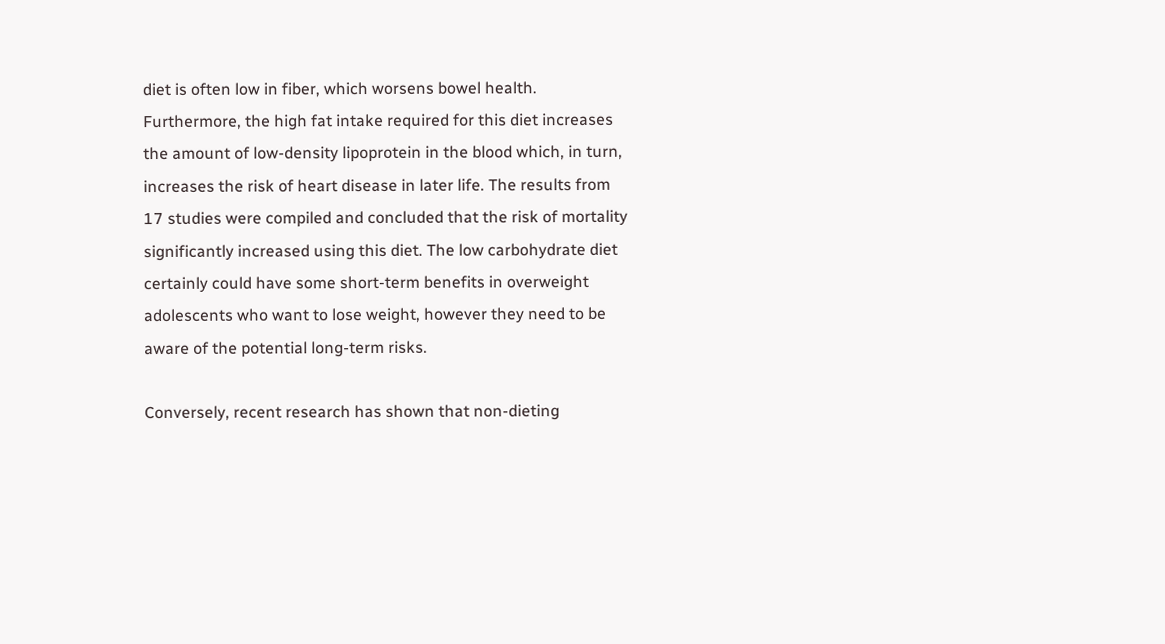diet is often low in fiber, which worsens bowel health. Furthermore, the high fat intake required for this diet increases the amount of low-density lipoprotein in the blood which, in turn, increases the risk of heart disease in later life. The results from 17 studies were compiled and concluded that the risk of mortality significantly increased using this diet. The low carbohydrate diet certainly could have some short-term benefits in overweight adolescents who want to lose weight, however they need to be aware of the potential long-term risks.

Conversely, recent research has shown that non-dieting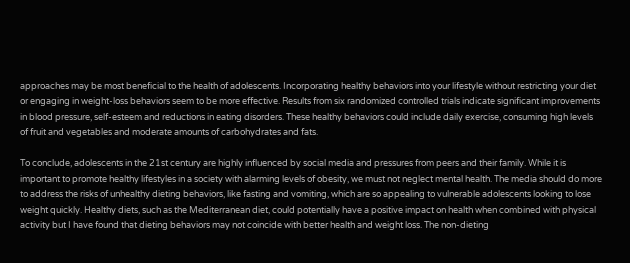approaches may be most beneficial to the health of adolescents. Incorporating healthy behaviors into your lifestyle without restricting your diet or engaging in weight-loss behaviors seem to be more effective. Results from six randomized controlled trials indicate significant improvements in blood pressure, self-esteem and reductions in eating disorders. These healthy behaviors could include daily exercise, consuming high levels of fruit and vegetables and moderate amounts of carbohydrates and fats.

To conclude, adolescents in the 21st century are highly influenced by social media and pressures from peers and their family. While it is important to promote healthy lifestyles in a society with alarming levels of obesity, we must not neglect mental health. The media should do more to address the risks of unhealthy dieting behaviors, like fasting and vomiting, which are so appealing to vulnerable adolescents looking to lose weight quickly. Healthy diets, such as the Mediterranean diet, could potentially have a positive impact on health when combined with physical activity but I have found that dieting behaviors may not coincide with better health and weight loss. The non-dieting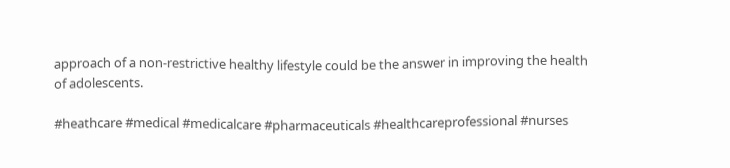approach of a non-restrictive healthy lifestyle could be the answer in improving the health of adolescents.

#heathcare #medical #medicalcare #pharmaceuticals #healthcareprofessional #nurses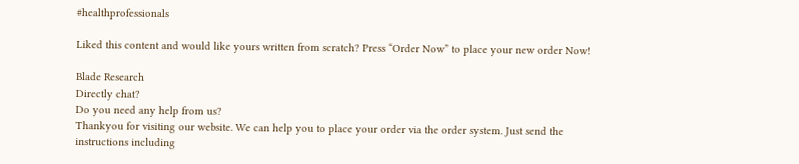#healthprofessionals

Liked this content and would like yours written from scratch? Press “Order Now” to place your new order Now!

Blade Research
Directly chat?
Do you need any help from us?
Thankyou for visiting our website. We can help you to place your order via the order system. Just send the instructions including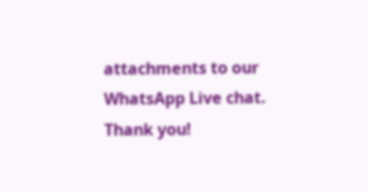attachments to our WhatsApp Live chat.
Thank you!